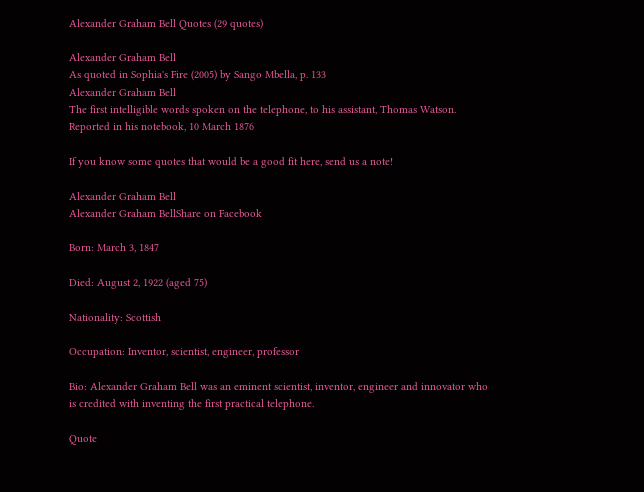Alexander Graham Bell Quotes (29 quotes)

Alexander Graham Bell
As quoted in Sophia's Fire (2005) by Sango Mbella, p. 133
Alexander Graham Bell
The first intelligible words spoken on the telephone, to his assistant, Thomas Watson. Reported in his notebook, 10 March 1876

If you know some quotes that would be a good fit here, send us a note!

Alexander Graham Bell
Alexander Graham BellShare on Facebook

Born: March 3, 1847

Died: August 2, 1922 (aged 75)

Nationality: Scottish

Occupation: Inventor, scientist, engineer, professor

Bio: Alexander Graham Bell was an eminent scientist, inventor, engineer and innovator who is credited with inventing the first practical telephone.

Quote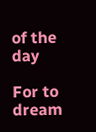of the day

For to dream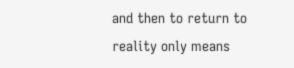and then to return to reality only means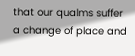that our qualms suffer a change of place and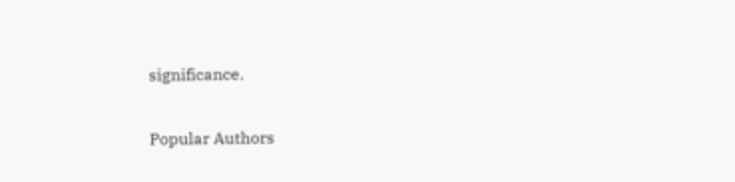significance.

Popular Authors